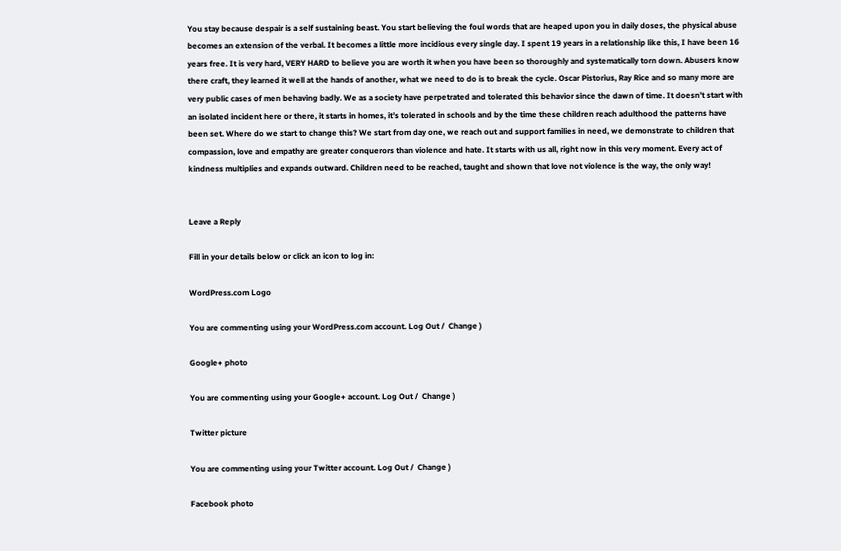You stay because despair is a self sustaining beast. You start believing the foul words that are heaped upon you in daily doses, the physical abuse becomes an extension of the verbal. It becomes a little more incidious every single day. I spent 19 years in a relationship like this, I have been 16 years free. It is very hard, VERY HARD to believe you are worth it when you have been so thoroughly and systematically torn down. Abusers know there craft, they learned it well at the hands of another, what we need to do is to break the cycle. Oscar Pistorius, Ray Rice and so many more are very public cases of men behaving badly. We as a society have perpetrated and tolerated this behavior since the dawn of time. It doesn’t start with an isolated incident here or there, it starts in homes, it’s tolerated in schools and by the time these children reach adulthood the patterns have been set. Where do we start to change this? We start from day one, we reach out and support families in need, we demonstrate to children that compassion, love and empathy are greater conquerors than violence and hate. It starts with us all, right now in this very moment. Every act of kindness multiplies and expands outward. Children need to be reached, taught and shown that love not violence is the way, the only way!


Leave a Reply

Fill in your details below or click an icon to log in:

WordPress.com Logo

You are commenting using your WordPress.com account. Log Out /  Change )

Google+ photo

You are commenting using your Google+ account. Log Out /  Change )

Twitter picture

You are commenting using your Twitter account. Log Out /  Change )

Facebook photo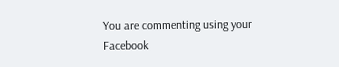You are commenting using your Facebook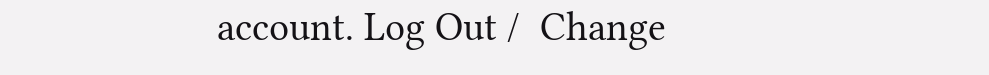account. Log Out /  Change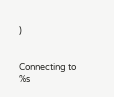)


Connecting to %s